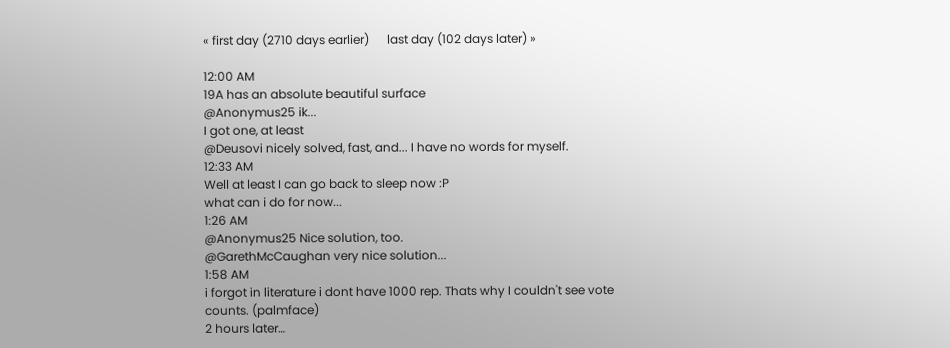« first day (2710 days earlier)      last day (102 days later) »

12:00 AM
19A has an absolute beautiful surface
@Anonymus25 ik...
I got one, at least
@Deusovi nicely solved, fast, and... I have no words for myself.
12:33 AM
Well at least I can go back to sleep now :P
what can i do for now...
1:26 AM
@Anonymus25 Nice solution, too.
@GarethMcCaughan very nice solution...
1:58 AM
i forgot in literature i dont have 1000 rep. Thats why I couldn't see vote counts. (palmface)
2 hours later…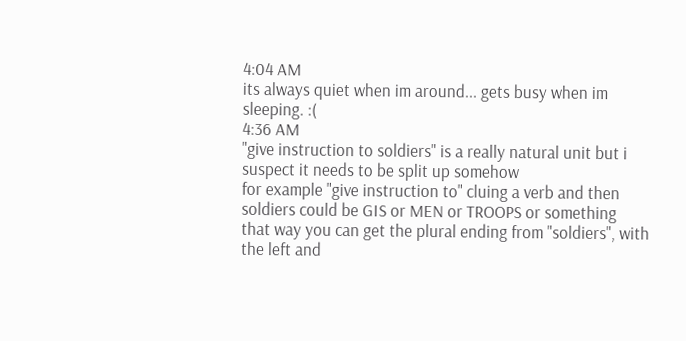4:04 AM
its always quiet when im around... gets busy when im sleeping. :(
4:36 AM
"give instruction to soldiers" is a really natural unit but i suspect it needs to be split up somehow
for example "give instruction to" cluing a verb and then soldiers could be GIS or MEN or TROOPS or something
that way you can get the plural ending from "soldiers", with the left and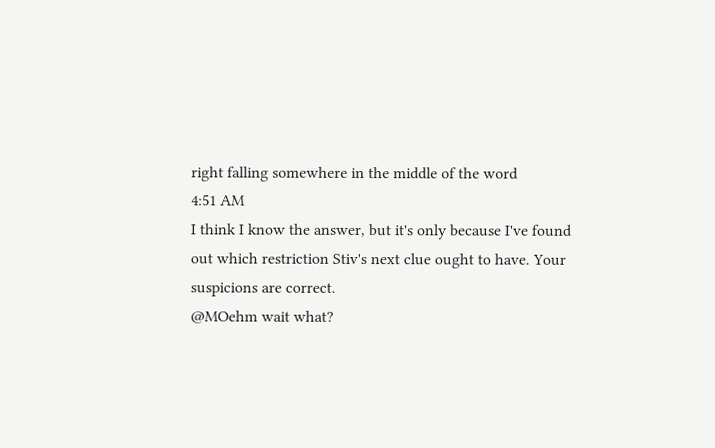right falling somewhere in the middle of the word
4:51 AM
I think I know the answer, but it's only because I've found out which restriction Stiv's next clue ought to have. Your suspicions are correct.
@MOehm wait what?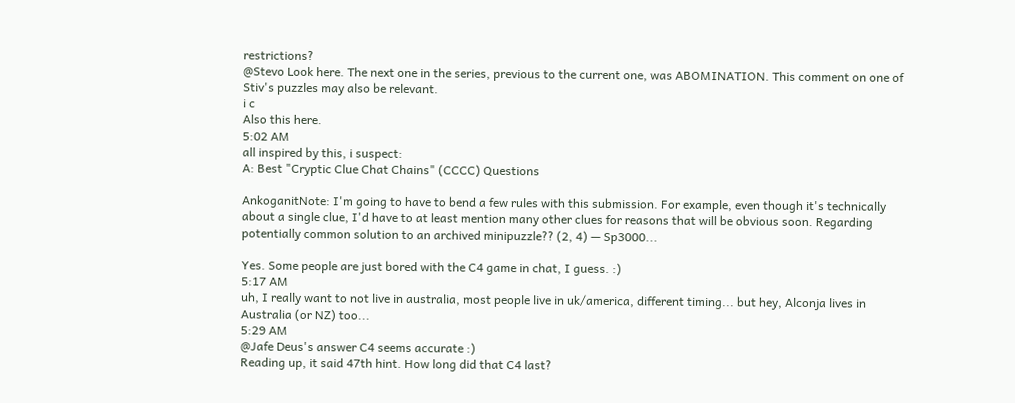restrictions?
@Stevo Look here. The next one in the series, previous to the current one, was ABOMINATION. This comment on one of Stiv's puzzles may also be relevant.
i c
Also this here.
5:02 AM
all inspired by this, i suspect:
A: Best "Cryptic Clue Chat Chains" (CCCC) Questions

AnkoganitNote: I'm going to have to bend a few rules with this submission. For example, even though it's technically about a single clue, I'd have to at least mention many other clues for reasons that will be obvious soon. Regarding potentially common solution to an archived minipuzzle?? (2, 4) — Sp3000...

Yes. Some people are just bored with the C4 game in chat, I guess. :)
5:17 AM
uh, I really want to not live in australia, most people live in uk/america, different timing... but hey, Alconja lives in Australia (or NZ) too...
5:29 AM
@Jafe Deus's answer C4 seems accurate :)
Reading up, it said 47th hint. How long did that C4 last?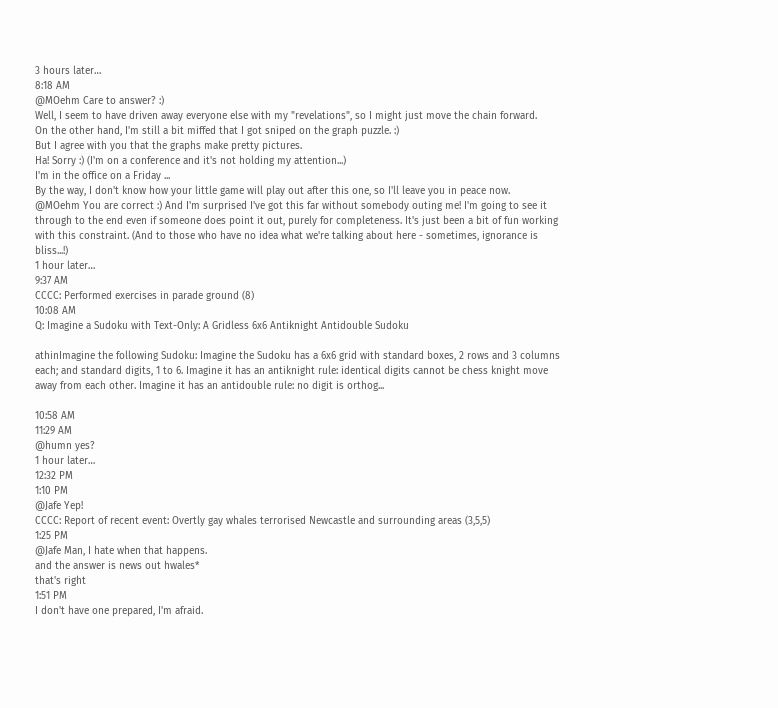3 hours later…
8:18 AM
@MOehm Care to answer? :)
Well, I seem to have driven away everyone else with my "revelations", so I might just move the chain forward.
On the other hand, I'm still a bit miffed that I got sniped on the graph puzzle. :)
But I agree with you that the graphs make pretty pictures.
Ha! Sorry :) (I'm on a conference and it's not holding my attention...)
I'm in the office on a Friday ...
By the way, I don't know how your little game will play out after this one, so I'll leave you in peace now.
@MOehm You are correct :) And I'm surprised I've got this far without somebody outing me! I'm going to see it through to the end even if someone does point it out, purely for completeness. It's just been a bit of fun working with this constraint. (And to those who have no idea what we're talking about here - sometimes, ignorance is bliss...!)
1 hour later…
9:37 AM
CCCC: Performed exercises in parade ground (8)
10:08 AM
Q: Imagine a Sudoku with Text-Only: A Gridless 6x6 Antiknight Antidouble Sudoku

athinImagine the following Sudoku: Imagine the Sudoku has a 6x6 grid with standard boxes, 2 rows and 3 columns each; and standard digits, 1 to 6. Imagine it has an antiknight rule: identical digits cannot be chess knight move away from each other. Imagine it has an antidouble rule: no digit is orthog...

10:58 AM
11:29 AM
@humn yes?
1 hour later…
12:32 PM
1:10 PM
@Jafe Yep!
CCCC: Report of recent event: Overtly gay whales terrorised Newcastle and surrounding areas (3,5,5)
1:25 PM
@Jafe Man, I hate when that happens.
and the answer is news out hwales*
that's right
1:51 PM
I don't have one prepared, I'm afraid.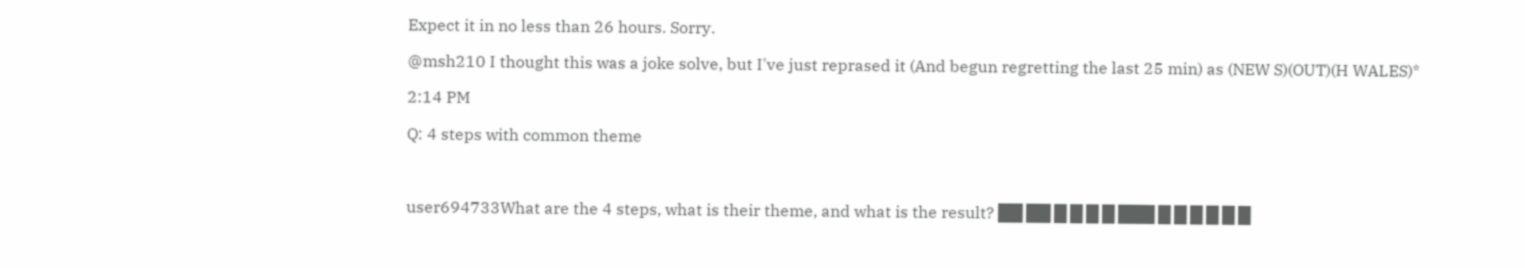Expect it in no less than 26 hours. Sorry.
@msh210 I thought this was a joke solve, but I've just reprased it (And begun regretting the last 25 min) as (NEW S)(OUT)(H WALES)*
2:14 PM
Q: 4 steps with common theme

user694733What are the 4 steps, what is their theme, and what is the result? ██ ██ █ █ █ █ ███ █ █ █ █ █ █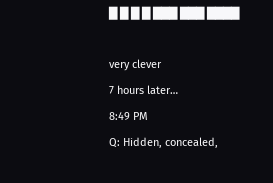█ █ █ █ ███ ███ ████

very clever
7 hours later…
8:49 PM
Q: Hidden, concealed,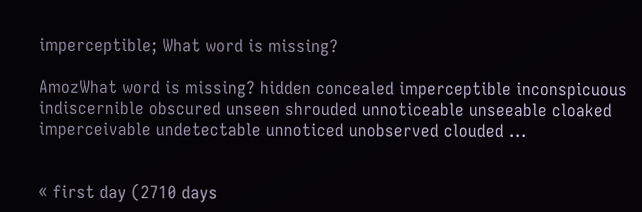imperceptible; What word is missing?

AmozWhat word is missing? hidden concealed imperceptible inconspicuous indiscernible obscured unseen shrouded unnoticeable unseeable cloaked imperceivable undetectable unnoticed unobserved clouded ...


« first day (2710 days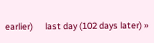earlier)      last day (102 days later) »